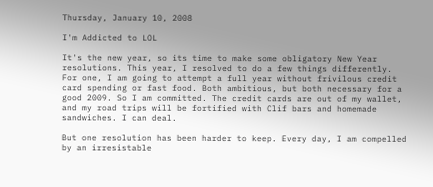Thursday, January 10, 2008

I'm Addicted to LOL

It's the new year, so its time to make some obligatory New Year resolutions. This year, I resolved to do a few things differently. For one, I am going to attempt a full year without frivilous credit card spending or fast food. Both ambitious, but both necessary for a good 2009. So I am committed. The credit cards are out of my wallet, and my road trips will be fortified with Clif bars and homemade sandwiches. I can deal.

But one resolution has been harder to keep. Every day, I am compelled by an irresistable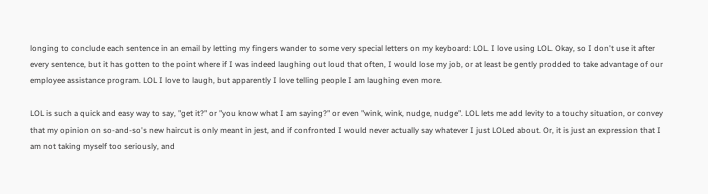longing to conclude each sentence in an email by letting my fingers wander to some very special letters on my keyboard: LOL. I love using LOL. Okay, so I don't use it after every sentence, but it has gotten to the point where if I was indeed laughing out loud that often, I would lose my job, or at least be gently prodded to take advantage of our employee assistance program. LOL I love to laugh, but apparently I love telling people I am laughing even more.

LOL is such a quick and easy way to say, "get it?" or "you know what I am saying?" or even "wink, wink, nudge, nudge". LOL lets me add levity to a touchy situation, or convey that my opinion on so-and-so's new haircut is only meant in jest, and if confronted I would never actually say whatever I just LOLed about. Or, it is just an expression that I am not taking myself too seriously, and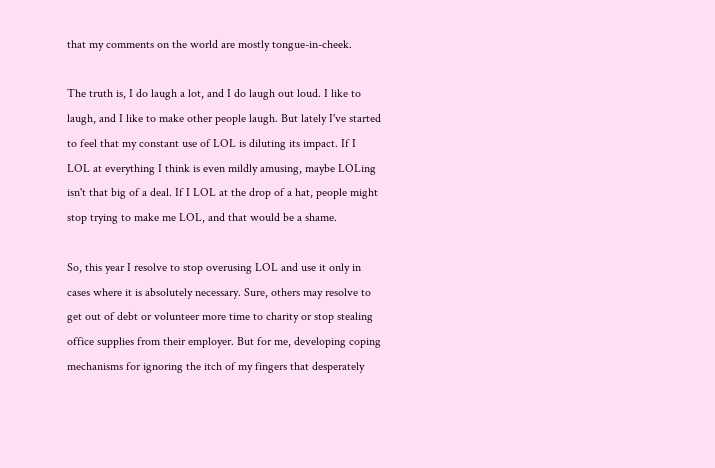that my comments on the world are mostly tongue-in-cheek.

The truth is, I do laugh a lot, and I do laugh out loud. I like to laugh, and I like to make other people laugh. But lately I've started to feel that my constant use of LOL is diluting its impact. If I LOL at everything I think is even mildly amusing, maybe LOLing isn't that big of a deal. If I LOL at the drop of a hat, people might stop trying to make me LOL, and that would be a shame.

So, this year I resolve to stop overusing LOL and use it only in cases where it is absolutely necessary. Sure, others may resolve to get out of debt or volunteer more time to charity or stop stealing office supplies from their employer. But for me, developing coping mechanisms for ignoring the itch of my fingers that desperately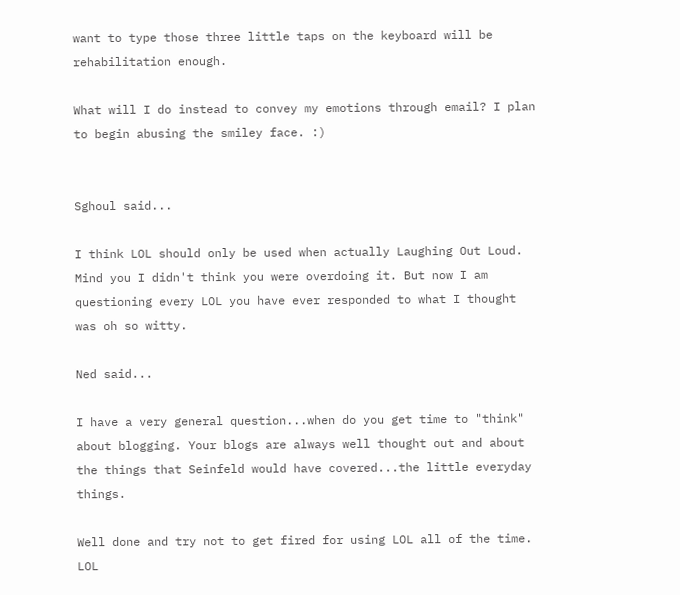want to type those three little taps on the keyboard will be rehabilitation enough.

What will I do instead to convey my emotions through email? I plan to begin abusing the smiley face. :)


Sghoul said...

I think LOL should only be used when actually Laughing Out Loud. Mind you I didn't think you were overdoing it. But now I am questioning every LOL you have ever responded to what I thought was oh so witty.

Ned said...

I have a very general question...when do you get time to "think" about blogging. Your blogs are always well thought out and about the things that Seinfeld would have covered...the little everyday things.

Well done and try not to get fired for using LOL all of the time. LOL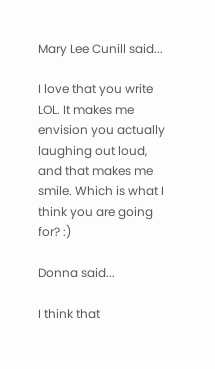Mary Lee Cunill said...

I love that you write LOL. It makes me envision you actually laughing out loud, and that makes me smile. Which is what I think you are going for? :)

Donna said...

I think that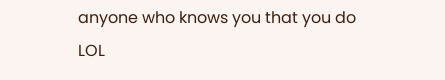anyone who knows you that you do LOL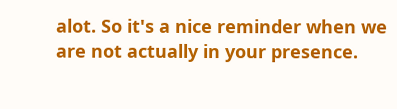alot. So it's a nice reminder when we are not actually in your presence.